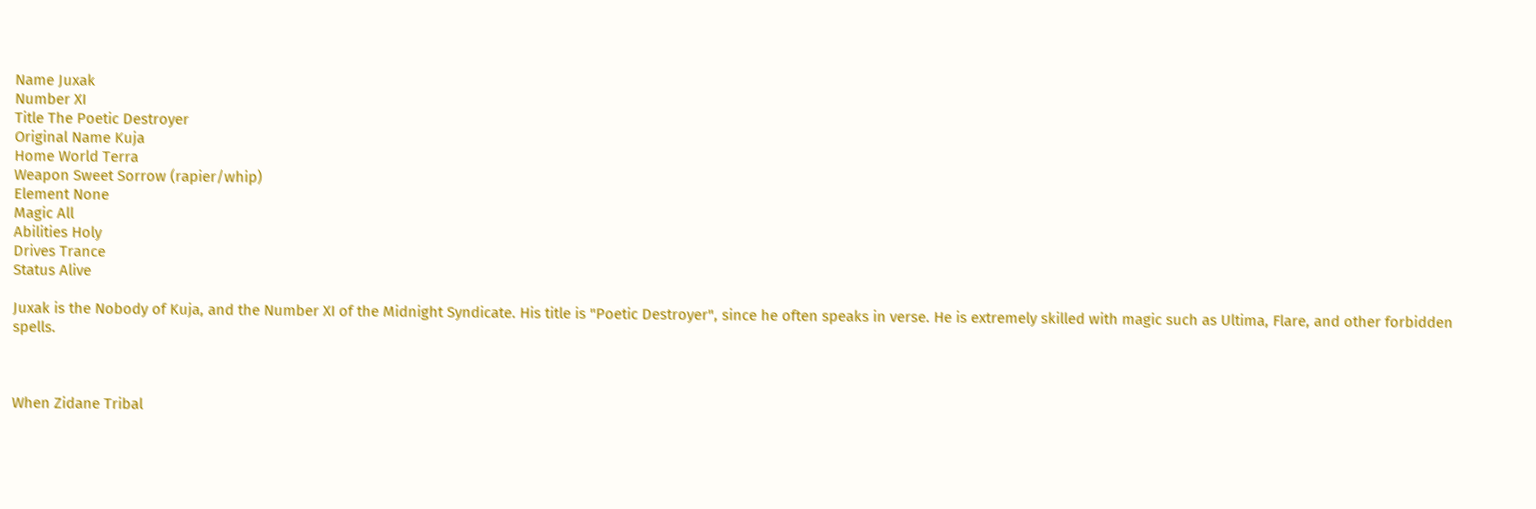Name Juxak
Number XI
Title The Poetic Destroyer
Original Name Kuja
Home World Terra
Weapon Sweet Sorrow (rapier/whip)
Element None
Magic All
Abilities Holy
Drives Trance
Status Alive

Juxak is the Nobody of Kuja, and the Number XI of the Midnight Syndicate. His title is "Poetic Destroyer", since he often speaks in verse. He is extremely skilled with magic such as Ultima, Flare, and other forbidden spells.



When Zidane Tribal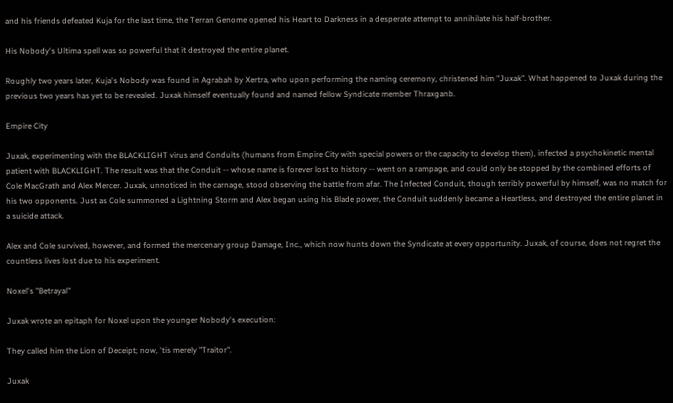and his friends defeated Kuja for the last time, the Terran Genome opened his Heart to Darkness in a desperate attempt to annihilate his half-brother.

His Nobody's Ultima spell was so powerful that it destroyed the entire planet.

Roughly two years later, Kuja's Nobody was found in Agrabah by Xertra, who upon performing the naming ceremony, christened him "Juxak". What happened to Juxak during the previous two years has yet to be revealed. Juxak himself eventually found and named fellow Syndicate member Thraxganb.

Empire City

Juxak, experimenting with the BLACKLIGHT virus and Conduits (humans from Empire City with special powers or the capacity to develop them), infected a psychokinetic mental patient with BLACKLIGHT. The result was that the Conduit -- whose name is forever lost to history -- went on a rampage, and could only be stopped by the combined efforts of Cole MacGrath and Alex Mercer. Juxak, unnoticed in the carnage, stood observing the battle from afar. The Infected Conduit, though terribly powerful by himself, was no match for his two opponents. Just as Cole summoned a Lightning Storm and Alex began using his Blade power, the Conduit suddenly became a Heartless, and destroyed the entire planet in a suicide attack.

Alex and Cole survived, however, and formed the mercenary group Damage, Inc., which now hunts down the Syndicate at every opportunity. Juxak, of course, does not regret the countless lives lost due to his experiment.

Noxel's "Betrayal"

Juxak wrote an epitaph for Noxel upon the younger Nobody's execution:

They called him the Lion of Deceipt; now, 'tis merely "Traitor".

Juxak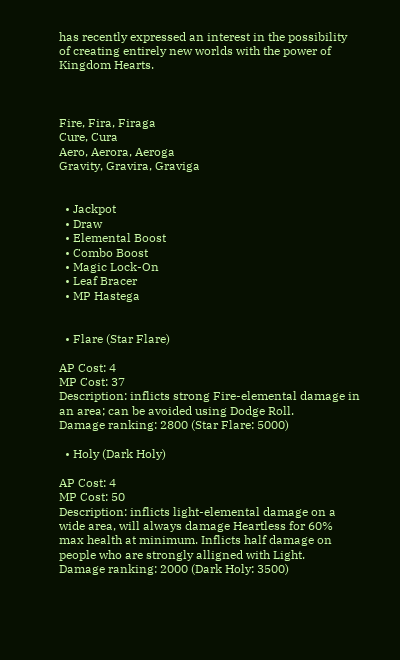has recently expressed an interest in the possibility of creating entirely new worlds with the power of Kingdom Hearts.



Fire, Fira, Firaga
Cure, Cura
Aero, Aerora, Aeroga
Gravity, Gravira, Graviga


  • Jackpot
  • Draw
  • Elemental Boost
  • Combo Boost
  • Magic Lock-On
  • Leaf Bracer
  • MP Hastega


  • Flare (Star Flare)

AP Cost: 4
MP Cost: 37
Description: inflicts strong Fire-elemental damage in an area; can be avoided using Dodge Roll.
Damage ranking: 2800 (Star Flare: 5000)

  • Holy (Dark Holy)

AP Cost: 4
MP Cost: 50
Description: inflicts light-elemental damage on a wide area, will always damage Heartless for 60% max health at minimum. Inflicts half damage on people who are strongly alligned with Light.
Damage ranking: 2000 (Dark Holy: 3500)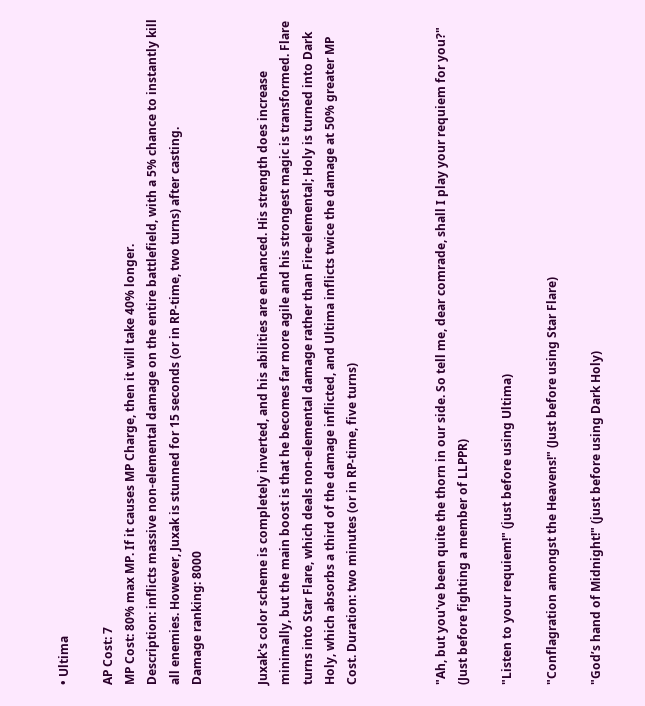• Ultima

AP Cost: 7
MP Cost: 80% max MP. If it causes MP Charge, then it will take 40% longer.
Description: inflicts massive non-elemental damage on the entire battlefield, with a 5% chance to instantly kill all enemies. However, Juxak is stunned for 15 seconds (or in RP-time, two turns) after casting.
Damage ranking: 8000


Juxak's color scheme is completely inverted, and his abilities are enhanced. His strength does increase minimally, but the main boost is that he becomes far more agile and his strongest magic is transformed. Flare turns into Star Flare, which deals non-elemental damage rather than Fire-elemental; Holy is turned into Dark Holy, which absorbs a third of the damage inflicted, and Ultima inflicts twice the damage at 50% greater MP Cost. Duration: two minutes (or in RP-time, five turns)



"Ah, but you've been quite the thorn in our side. So tell me, dear comrade, shall I play your requiem for you?" (Just before fighting a member of LLPPR)

"Listen to your requiem!" (just before using Ultima)

"Conflagration amongst the Heavens!" (Just before using Star Flare)

"God’s hand of Midnight!" (just before using Dark Holy)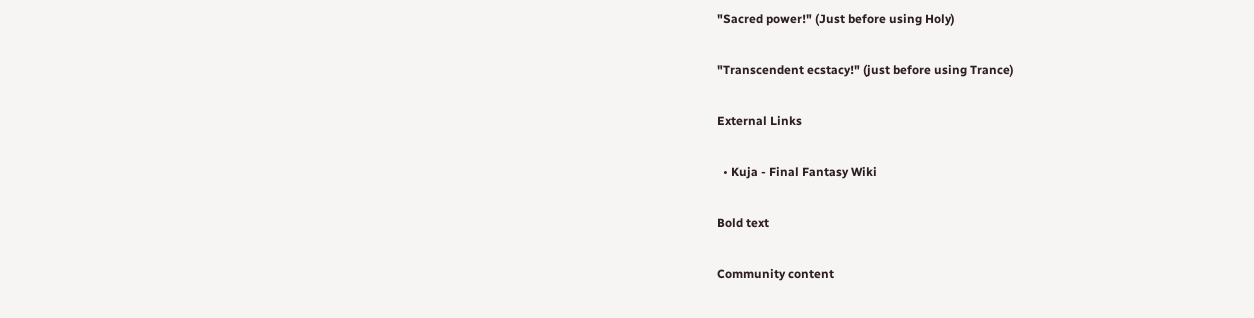"Sacred power!" (Just before using Holy)

"Transcendent ecstacy!" (just before using Trance)

External Links

  • Kuja - Final Fantasy Wiki

Bold text

Community content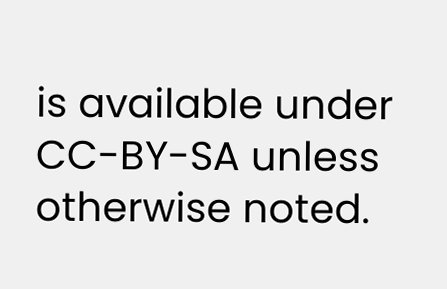is available under CC-BY-SA unless otherwise noted.